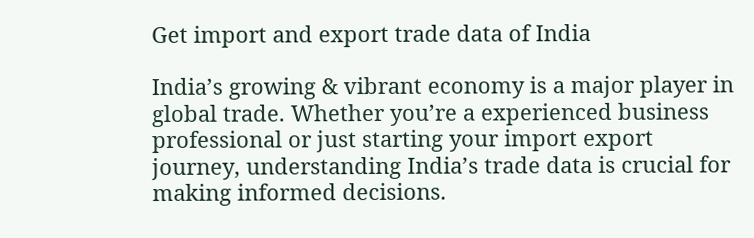Get import and export trade data of India

India’s growing & vibrant economy is a major player in global trade. Whether you’re a experienced business professional or just starting your import export journey, understanding India’s trade data is crucial for making informed decisions.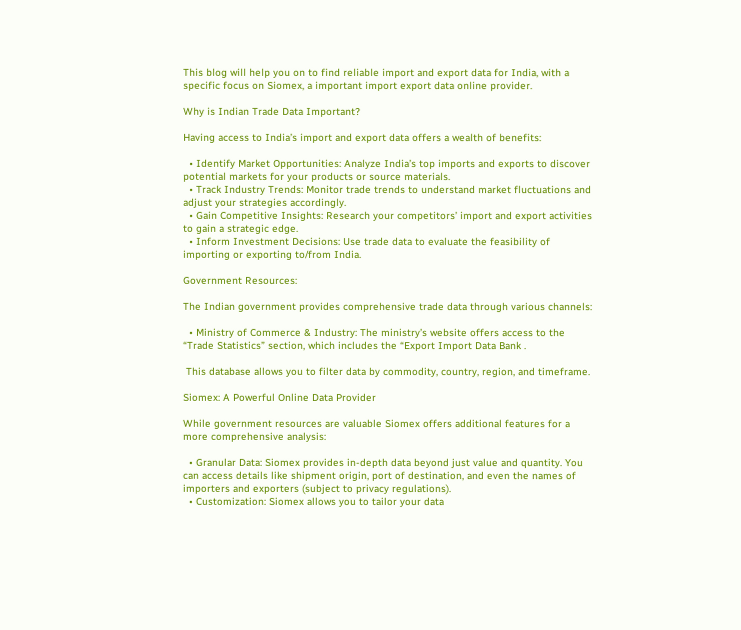This blog will help you on to find reliable import and export data for India, with a specific focus on Siomex, a important import export data online provider.

Why is Indian Trade Data Important?

Having access to India’s import and export data offers a wealth of benefits:

  • Identify Market Opportunities: Analyze India’s top imports and exports to discover potential markets for your products or source materials.
  • Track Industry Trends: Monitor trade trends to understand market fluctuations and adjust your strategies accordingly.
  • Gain Competitive Insights: Research your competitors’ import and export activities to gain a strategic edge.
  • Inform Investment Decisions: Use trade data to evaluate the feasibility of importing or exporting to/from India.

Government Resources:

The Indian government provides comprehensive trade data through various channels:

  • Ministry of Commerce & Industry: The ministry’s website offers access to the “Trade Statistics” section, which includes the “Export Import Data Bank .

 This database allows you to filter data by commodity, country, region, and timeframe.

Siomex: A Powerful Online Data Provider

While government resources are valuable Siomex offers additional features for a more comprehensive analysis:

  • Granular Data: Siomex provides in-depth data beyond just value and quantity. You can access details like shipment origin, port of destination, and even the names of importers and exporters (subject to privacy regulations).
  • Customization: Siomex allows you to tailor your data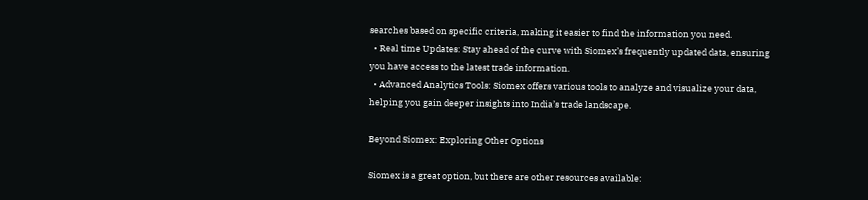searches based on specific criteria, making it easier to find the information you need.
  • Real time Updates: Stay ahead of the curve with Siomex’s frequently updated data, ensuring you have access to the latest trade information.
  • Advanced Analytics Tools: Siomex offers various tools to analyze and visualize your data, helping you gain deeper insights into India’s trade landscape.

Beyond Siomex: Exploring Other Options

Siomex is a great option, but there are other resources available: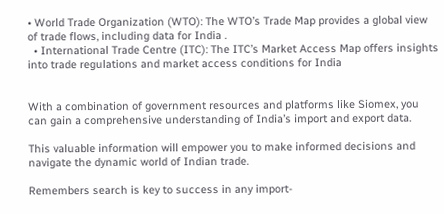• World Trade Organization (WTO): The WTO’s Trade Map provides a global view of trade flows, including data for India .
  • International Trade Centre (ITC): The ITC’s Market Access Map offers insights into trade regulations and market access conditions for India


With a combination of government resources and platforms like Siomex, you can gain a comprehensive understanding of India’s import and export data.

This valuable information will empower you to make informed decisions and navigate the dynamic world of Indian trade.

Remembers search is key to success in any import-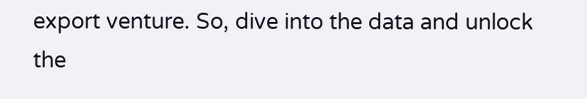export venture. So, dive into the data and unlock the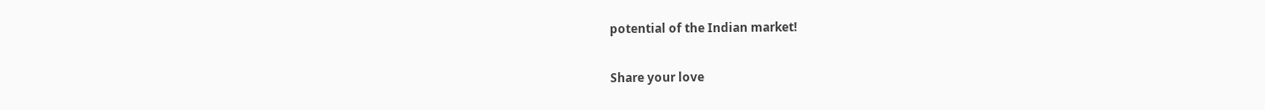potential of the Indian market!

Share your love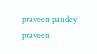praveen pandey
praveen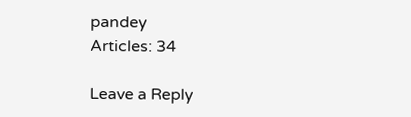pandey
Articles: 34

Leave a Reply